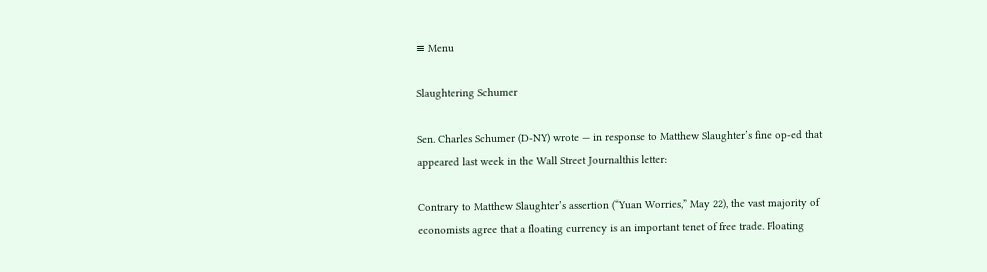≡ Menu

Slaughtering Schumer

Sen. Charles Schumer (D-NY) wrote — in response to Matthew Slaughter’s fine op-ed that appeared last week in the Wall Street Journalthis letter:

Contrary to Matthew Slaughter’s assertion (“Yuan Worries,” May 22), the vast majority of economists agree that a floating currency is an important tenet of free trade. Floating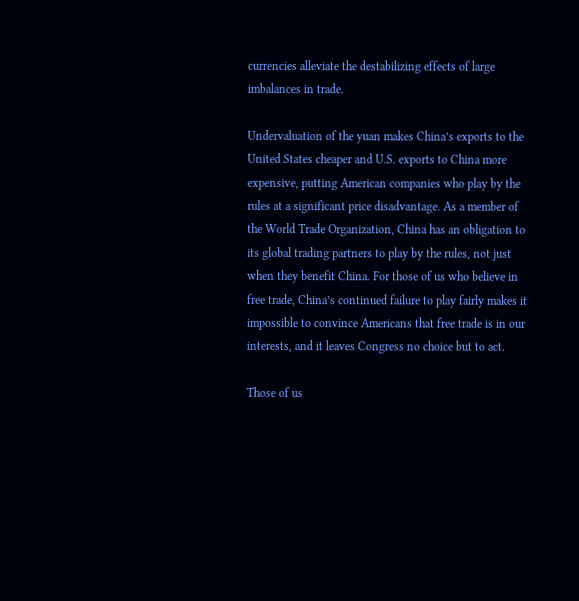currencies alleviate the destabilizing effects of large imbalances in trade.

Undervaluation of the yuan makes China’s exports to the United States cheaper and U.S. exports to China more expensive, putting American companies who play by the rules at a significant price disadvantage. As a member of the World Trade Organization, China has an obligation to its global trading partners to play by the rules, not just when they benefit China. For those of us who believe in free trade, China’s continued failure to play fairly makes it impossible to convince Americans that free trade is in our interests, and it leaves Congress no choice but to act.

Those of us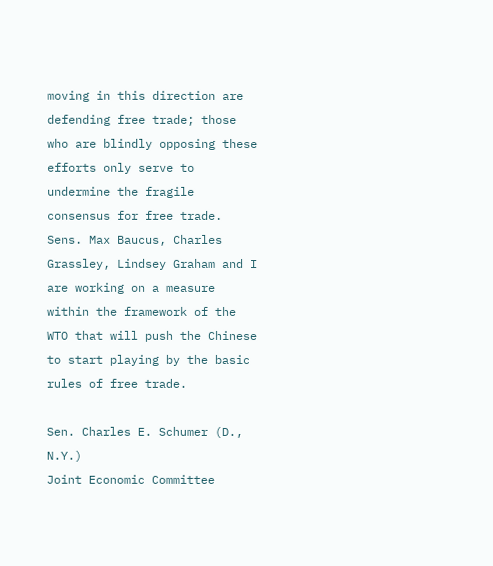moving in this direction are defending free trade; those who are blindly opposing these efforts only serve to undermine the fragile consensus for free trade. Sens. Max Baucus, Charles Grassley, Lindsey Graham and I are working on a measure within the framework of the WTO that will push the Chinese to start playing by the basic rules of free trade.

Sen. Charles E. Schumer (D., N.Y.)
Joint Economic Committee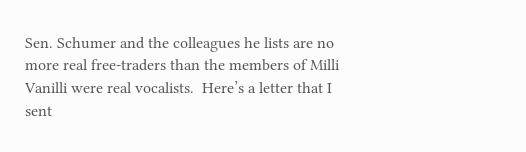Sen. Schumer and the colleagues he lists are no more real free-traders than the members of Milli Vanilli were real vocalists.  Here’s a letter that I sent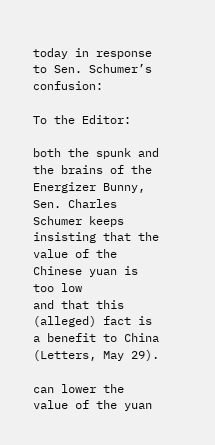today in response to Sen. Schumer’s confusion:

To the Editor:

both the spunk and the brains of the Energizer Bunny, Sen. Charles
Schumer keeps insisting that the value of the Chinese yuan is too low
and that this (alleged) fact is a benefit to China (Letters, May 29).

can lower the value of the yuan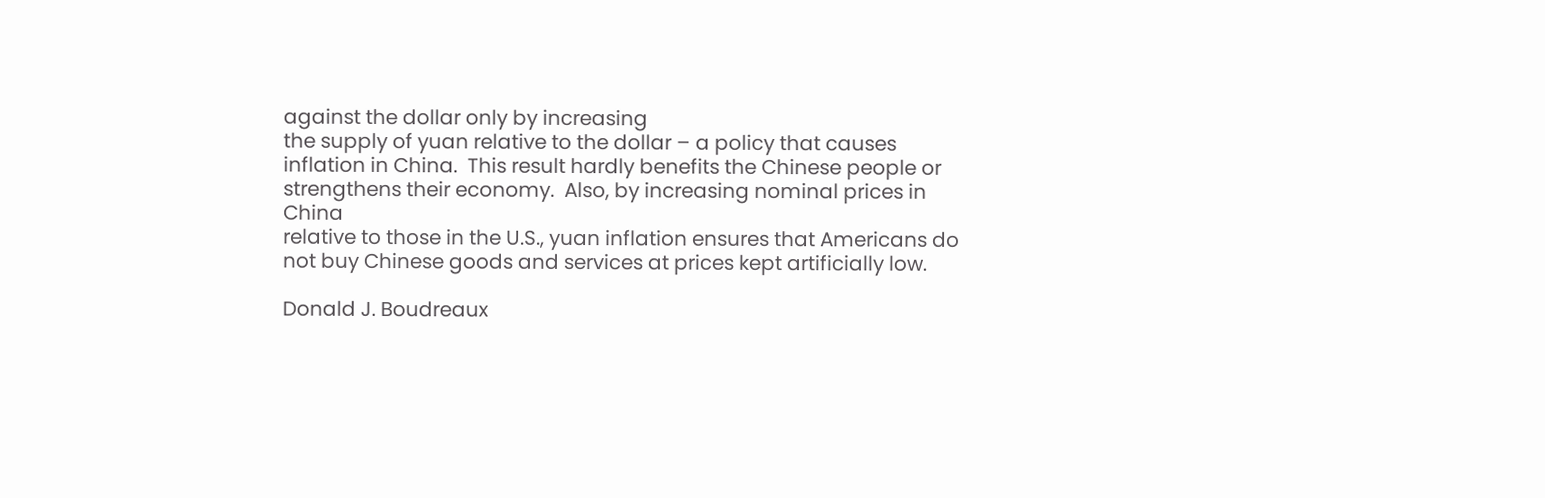against the dollar only by increasing
the supply of yuan relative to the dollar – a policy that causes
inflation in China.  This result hardly benefits the Chinese people or
strengthens their economy.  Also, by increasing nominal prices in China
relative to those in the U.S., yuan inflation ensures that Americans do
not buy Chinese goods and services at prices kept artificially low.

Donald J. Boudreaux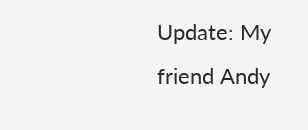Update: My friend Andy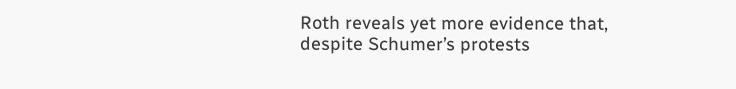Roth reveals yet more evidence that, despite Schumer’s protests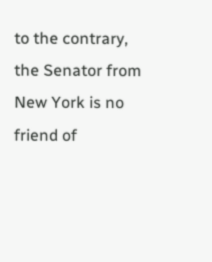to the contrary, the Senator from New York is no friend of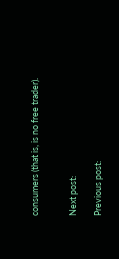consumers (that is, is no free trader).


Next post:

Previous post: